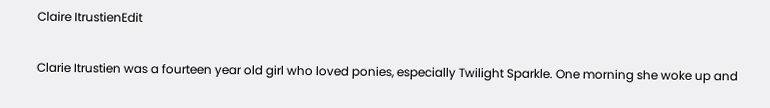Claire ItrustienEdit

Clarie Itrustien was a fourteen year old girl who loved ponies, especially Twilight Sparkle. One morning she woke up and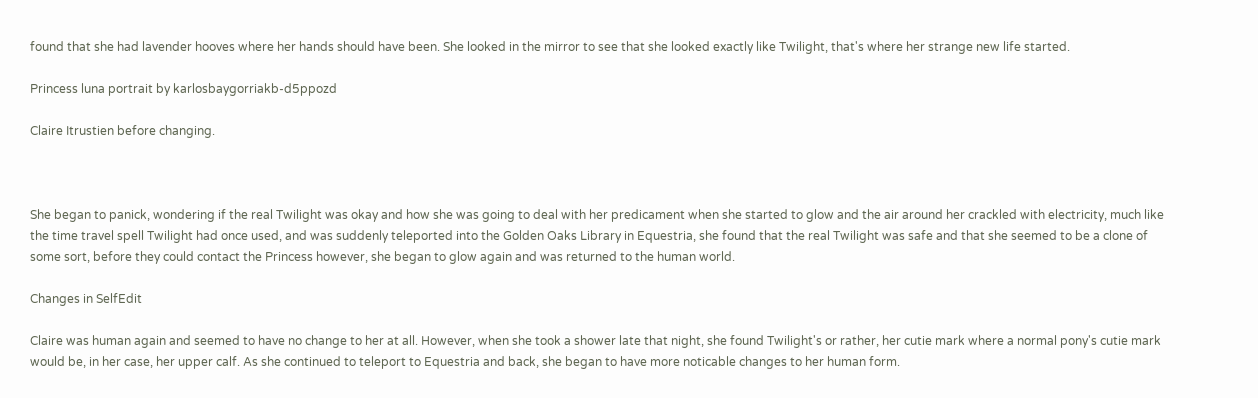found that she had lavender hooves where her hands should have been. She looked in the mirror to see that she looked exactly like Twilight, that's where her strange new life started.

Princess luna portrait by karlosbaygorriakb-d5ppozd

Claire Itrustien before changing.



She began to panick, wondering if the real Twilight was okay and how she was going to deal with her predicament when she started to glow and the air around her crackled with electricity, much like the time travel spell Twilight had once used, and was suddenly teleported into the Golden Oaks Library in Equestria, she found that the real Twilight was safe and that she seemed to be a clone of some sort, before they could contact the Princess however, she began to glow again and was returned to the human world.

Changes in SelfEdit

Claire was human again and seemed to have no change to her at all. However, when she took a shower late that night, she found Twilight's or rather, her cutie mark where a normal pony's cutie mark would be, in her case, her upper calf. As she continued to teleport to Equestria and back, she began to have more noticable changes to her human form.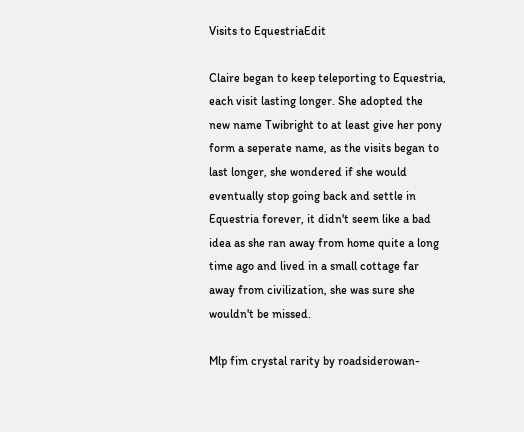Visits to EquestriaEdit

Claire began to keep teleporting to Equestria, each visit lasting longer. She adopted the new name Twibright to at least give her pony form a seperate name, as the visits began to last longer, she wondered if she would eventually stop going back and settle in Equestria forever, it didn't seem like a bad idea as she ran away from home quite a long time ago and lived in a small cottage far away from civilization, she was sure she wouldn't be missed.

Mlp fim crystal rarity by roadsiderowan-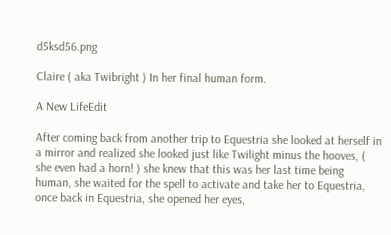d5ksd56.png

Claire ( aka Twibright ) In her final human form.

A New LifeEdit

After coming back from another trip to Equestria she looked at herself in a mirror and realized she looked just like Twilight minus the hooves, ( she even had a horn! ) she knew that this was her last time being human, she waited for the spell to activate and take her to Equestria, once back in Equestria, she opened her eyes,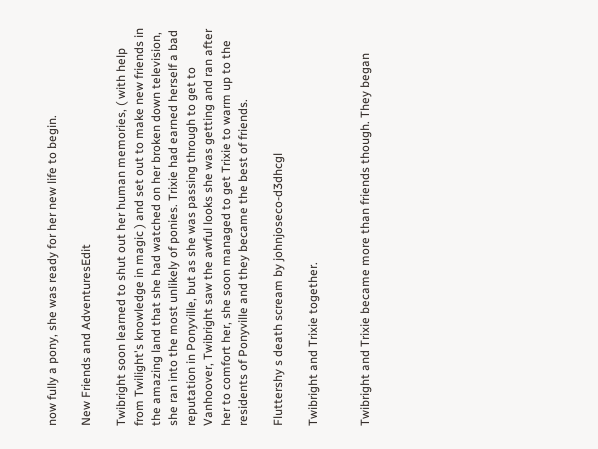now fully a pony, she was ready for her new life to begin.

New Friends and AdventuresEdit

Twibright soon learned to shut out her human memories, ( with help from Twilight's knowledge in magic ) and set out to make new friends in the amazing land that she had watched on her broken down television, she ran into the most unlikely of ponies. Trixie had earned herself a bad reputation in Ponyville, but as she was passing through to get to Vanhoover, Twibright saw the awful looks she was getting and ran after her to comfort her, she soon managed to get Trixie to warm up to the residents of Ponyville and they became the best of friends.

Fluttershy s death scream by johnjoseco-d3dhcgl

Twibright and Trixie together.


Twibright and Trixie became more than friends though. They began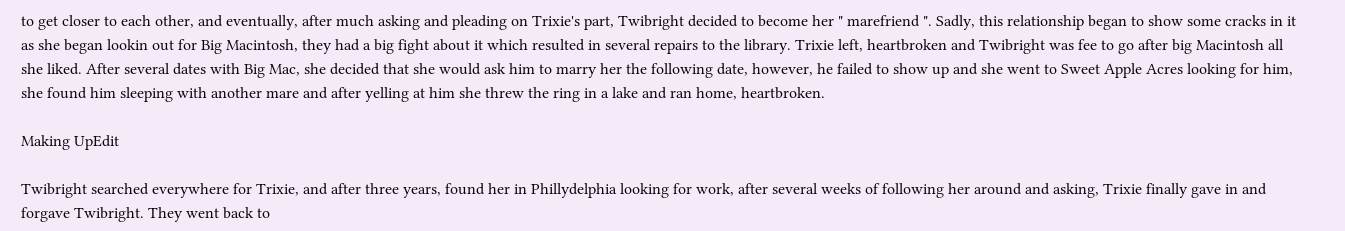to get closer to each other, and eventually, after much asking and pleading on Trixie's part, Twibright decided to become her " marefriend ". Sadly, this relationship began to show some cracks in it as she began lookin out for Big Macintosh, they had a big fight about it which resulted in several repairs to the library. Trixie left, heartbroken and Twibright was fee to go after big Macintosh all she liked. After several dates with Big Mac, she decided that she would ask him to marry her the following date, however, he failed to show up and she went to Sweet Apple Acres looking for him, she found him sleeping with another mare and after yelling at him she threw the ring in a lake and ran home, heartbroken.

Making UpEdit

Twibright searched everywhere for Trixie, and after three years, found her in Phillydelphia looking for work, after several weeks of following her around and asking, Trixie finally gave in and forgave Twibright. They went back to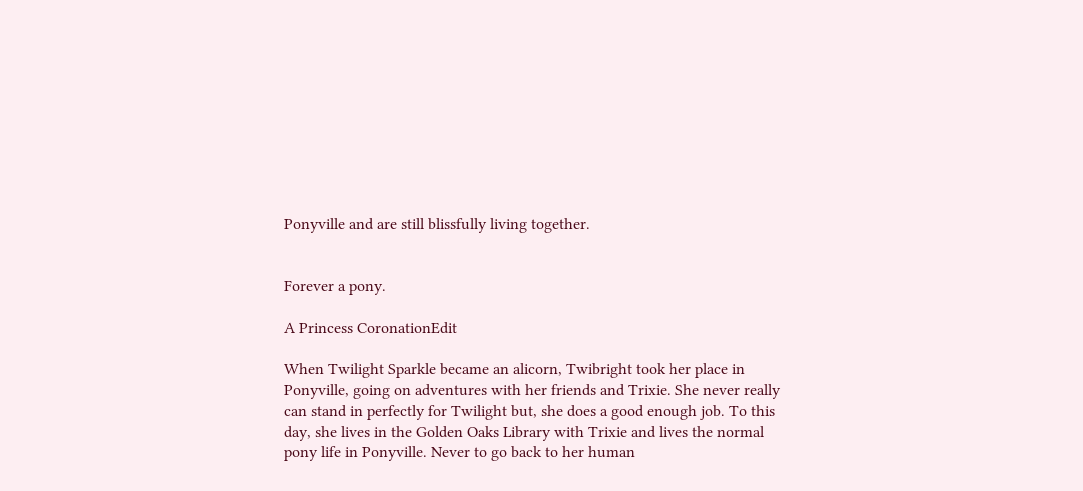Ponyville and are still blissfully living together.


Forever a pony.

A Princess CoronationEdit

When Twilight Sparkle became an alicorn, Twibright took her place in Ponyville, going on adventures with her friends and Trixie. She never really can stand in perfectly for Twilight but, she does a good enough job. To this day, she lives in the Golden Oaks Library with Trixie and lives the normal pony life in Ponyville. Never to go back to her human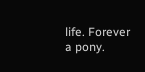life. Forever a pony.